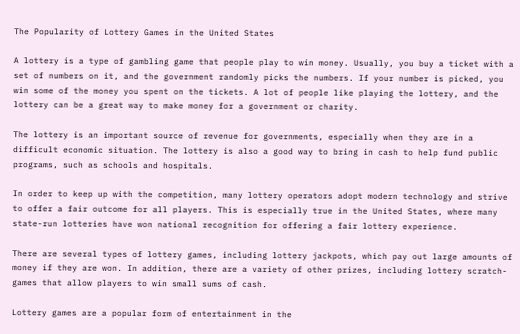The Popularity of Lottery Games in the United States

A lottery is a type of gambling game that people play to win money. Usually, you buy a ticket with a set of numbers on it, and the government randomly picks the numbers. If your number is picked, you win some of the money you spent on the tickets. A lot of people like playing the lottery, and the lottery can be a great way to make money for a government or charity.

The lottery is an important source of revenue for governments, especially when they are in a difficult economic situation. The lottery is also a good way to bring in cash to help fund public programs, such as schools and hospitals.

In order to keep up with the competition, many lottery operators adopt modern technology and strive to offer a fair outcome for all players. This is especially true in the United States, where many state-run lotteries have won national recognition for offering a fair lottery experience.

There are several types of lottery games, including lottery jackpots, which pay out large amounts of money if they are won. In addition, there are a variety of other prizes, including lottery scratch-games that allow players to win small sums of cash.

Lottery games are a popular form of entertainment in the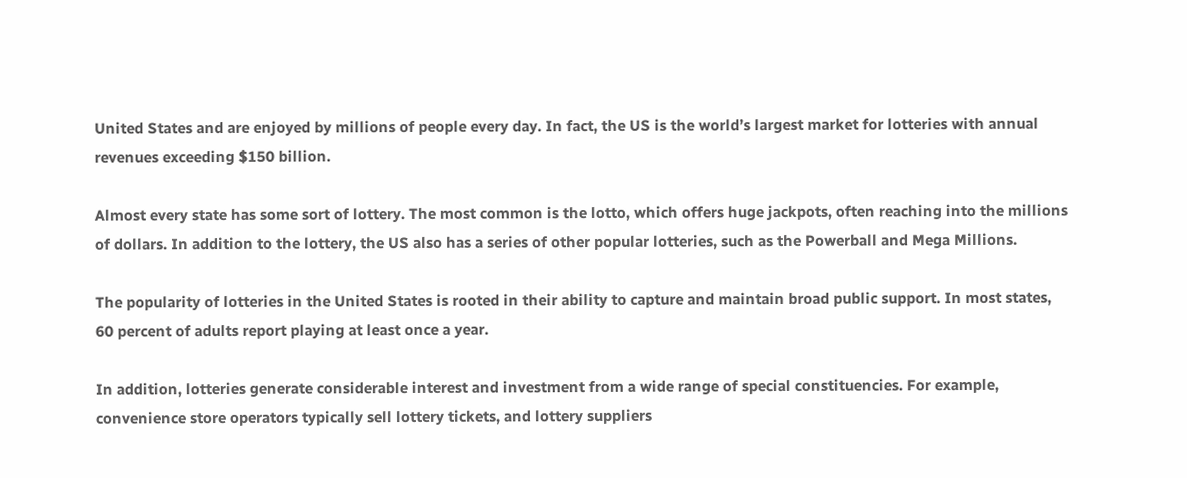United States and are enjoyed by millions of people every day. In fact, the US is the world’s largest market for lotteries with annual revenues exceeding $150 billion.

Almost every state has some sort of lottery. The most common is the lotto, which offers huge jackpots, often reaching into the millions of dollars. In addition to the lottery, the US also has a series of other popular lotteries, such as the Powerball and Mega Millions.

The popularity of lotteries in the United States is rooted in their ability to capture and maintain broad public support. In most states, 60 percent of adults report playing at least once a year.

In addition, lotteries generate considerable interest and investment from a wide range of special constituencies. For example, convenience store operators typically sell lottery tickets, and lottery suppliers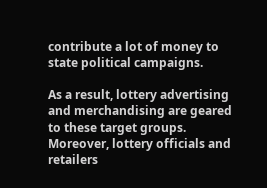contribute a lot of money to state political campaigns.

As a result, lottery advertising and merchandising are geared to these target groups. Moreover, lottery officials and retailers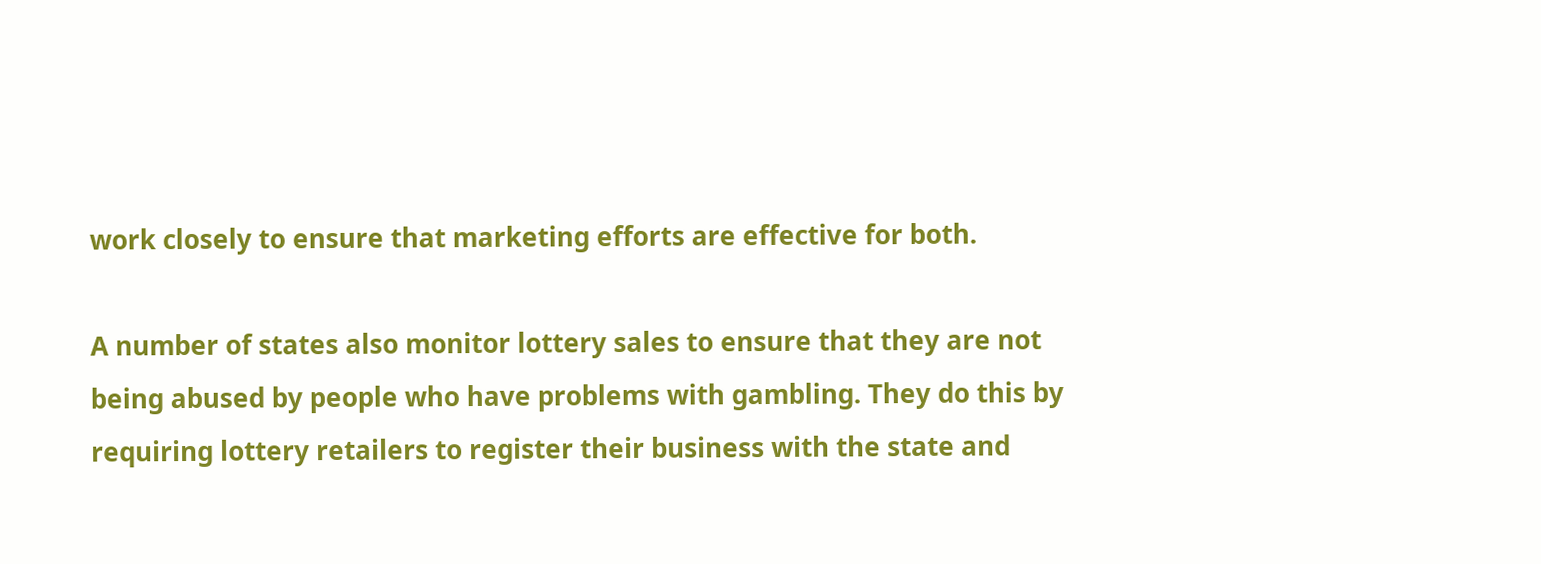work closely to ensure that marketing efforts are effective for both.

A number of states also monitor lottery sales to ensure that they are not being abused by people who have problems with gambling. They do this by requiring lottery retailers to register their business with the state and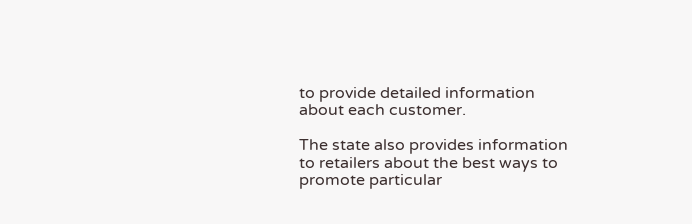to provide detailed information about each customer.

The state also provides information to retailers about the best ways to promote particular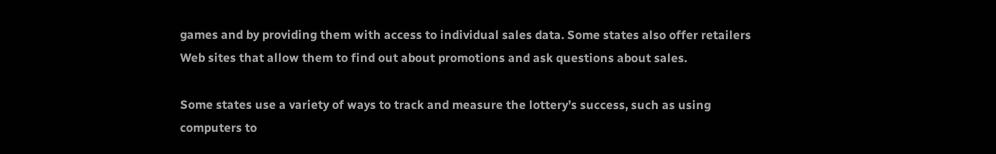games and by providing them with access to individual sales data. Some states also offer retailers Web sites that allow them to find out about promotions and ask questions about sales.

Some states use a variety of ways to track and measure the lottery’s success, such as using computers to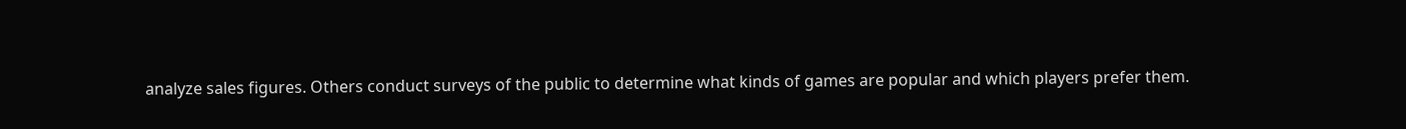analyze sales figures. Others conduct surveys of the public to determine what kinds of games are popular and which players prefer them.